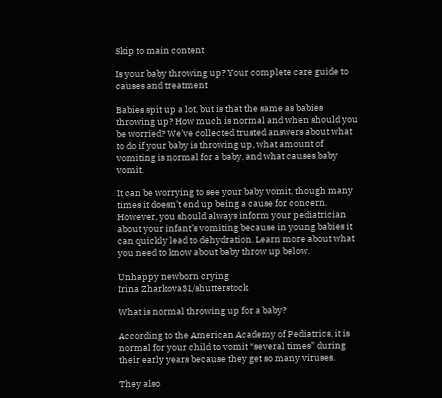Skip to main content

Is your baby throwing up? Your complete care guide to causes and treatment

Babies spit up a lot, but is that the same as babies throwing up? How much is normal and when should you be worried? We’ve collected trusted answers about what to do if your baby is throwing up, what amount of vomiting is normal for a baby, and what causes baby vomit.

It can be worrying to see your baby vomit, though many times it doesn’t end up being a cause for concern. However, you should always inform your pediatrician about your infant’s vomiting because in young babies it can quickly lead to dehydration. Learn more about what you need to know about baby throw up below.

Unhappy newborn crying
Irina Zharkova31/shutterstock

What is normal throwing up for a baby?

According to the American Academy of Pediatrics, it is normal for your child to vomit “several times” during their early years because they get so many viruses.

They also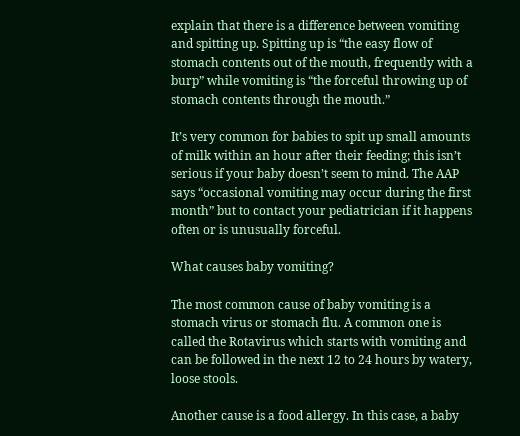explain that there is a difference between vomiting and spitting up. Spitting up is “the easy flow of stomach contents out of the mouth, frequently with a burp” while vomiting is “the forceful throwing up of stomach contents through the mouth.”

It’s very common for babies to spit up small amounts of milk within an hour after their feeding; this isn’t serious if your baby doesn’t seem to mind. The AAP says “occasional vomiting may occur during the first month” but to contact your pediatrician if it happens often or is unusually forceful.

What causes baby vomiting?

The most common cause of baby vomiting is a stomach virus or stomach flu. A common one is called the Rotavirus which starts with vomiting and can be followed in the next 12 to 24 hours by watery, loose stools.

Another cause is a food allergy. In this case, a baby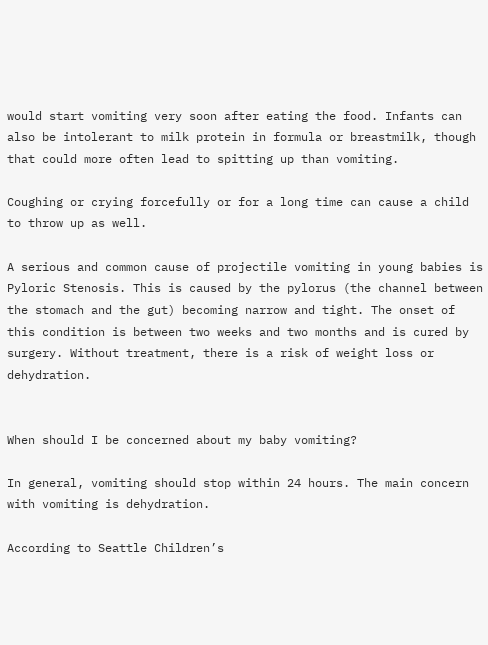would start vomiting very soon after eating the food. Infants can also be intolerant to milk protein in formula or breastmilk, though that could more often lead to spitting up than vomiting.

Coughing or crying forcefully or for a long time can cause a child to throw up as well.

A serious and common cause of projectile vomiting in young babies is Pyloric Stenosis. This is caused by the pylorus (the channel between the stomach and the gut) becoming narrow and tight. The onset of this condition is between two weeks and two months and is cured by surgery. Without treatment, there is a risk of weight loss or dehydration.


When should I be concerned about my baby vomiting?

In general, vomiting should stop within 24 hours. The main concern with vomiting is dehydration.

According to Seattle Children’s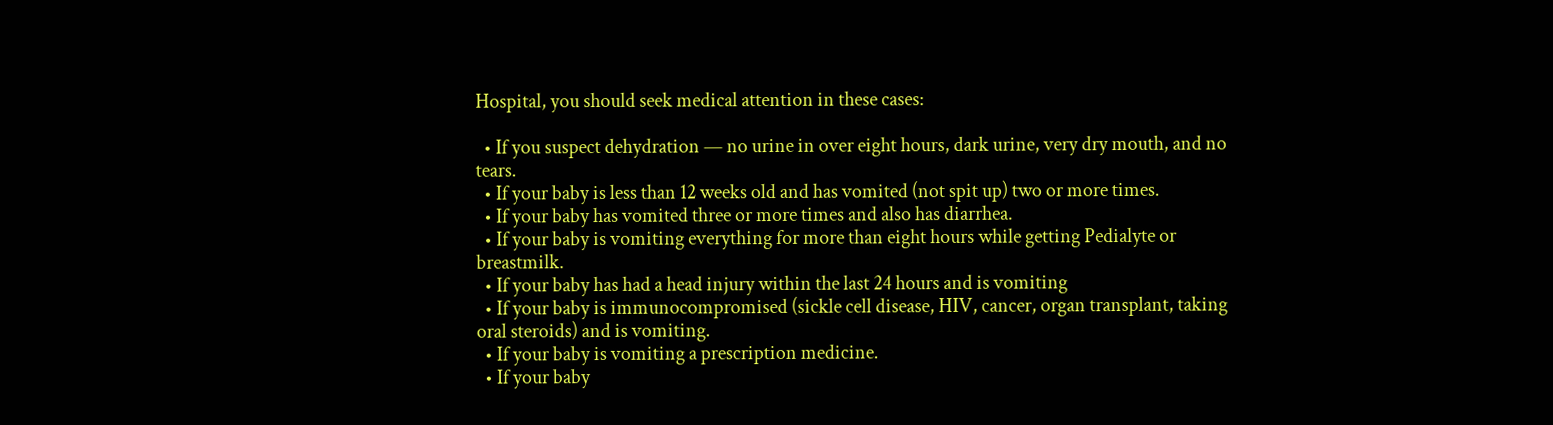Hospital, you should seek medical attention in these cases:

  • If you suspect dehydration — no urine in over eight hours, dark urine, very dry mouth, and no tears.
  • If your baby is less than 12 weeks old and has vomited (not spit up) two or more times.
  • If your baby has vomited three or more times and also has diarrhea.
  • If your baby is vomiting everything for more than eight hours while getting Pedialyte or breastmilk.
  • If your baby has had a head injury within the last 24 hours and is vomiting
  • If your baby is immunocompromised (sickle cell disease, HIV, cancer, organ transplant, taking oral steroids) and is vomiting.
  • If your baby is vomiting a prescription medicine.
  • If your baby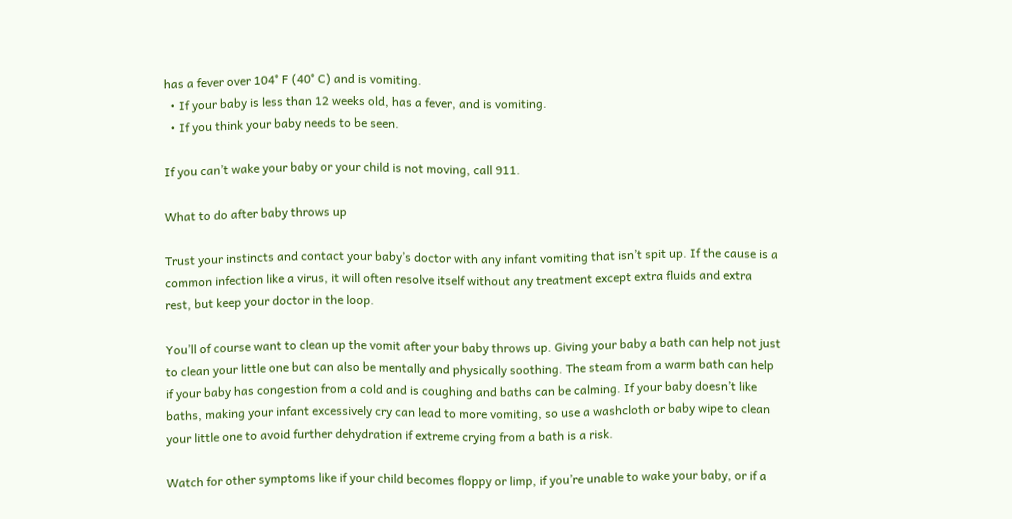has a fever over 104° F (40° C) and is vomiting.
  • If your baby is less than 12 weeks old, has a fever, and is vomiting.
  • If you think your baby needs to be seen.

If you can’t wake your baby or your child is not moving, call 911.

What to do after baby throws up

Trust your instincts and contact your baby’s doctor with any infant vomiting that isn’t spit up. If the cause is a common infection like a virus, it will often resolve itself without any treatment except extra fluids and extra rest, but keep your doctor in the loop.

You’ll of course want to clean up the vomit after your baby throws up. Giving your baby a bath can help not just to clean your little one but can also be mentally and physically soothing. The steam from a warm bath can help if your baby has congestion from a cold and is coughing and baths can be calming. If your baby doesn’t like baths, making your infant excessively cry can lead to more vomiting, so use a washcloth or baby wipe to clean your little one to avoid further dehydration if extreme crying from a bath is a risk.

Watch for other symptoms like if your child becomes floppy or limp, if you’re unable to wake your baby, or if a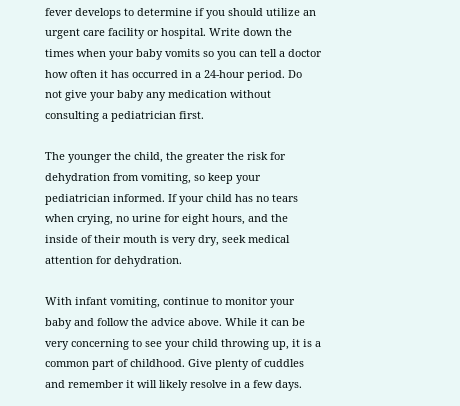fever develops to determine if you should utilize an urgent care facility or hospital. Write down the times when your baby vomits so you can tell a doctor how often it has occurred in a 24-hour period. Do not give your baby any medication without consulting a pediatrician first.

The younger the child, the greater the risk for dehydration from vomiting, so keep your pediatrician informed. If your child has no tears when crying, no urine for eight hours, and the inside of their mouth is very dry, seek medical attention for dehydration.

With infant vomiting, continue to monitor your baby and follow the advice above. While it can be very concerning to see your child throwing up, it is a common part of childhood. Give plenty of cuddles and remember it will likely resolve in a few days.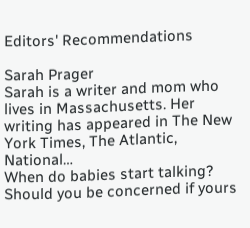Editors' Recommendations

Sarah Prager
Sarah is a writer and mom who lives in Massachusetts. Her writing has appeared in The New York Times, The Atlantic, National…
When do babies start talking? Should you be concerned if yours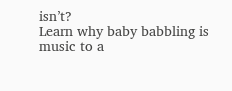isn’t?
Learn why baby babbling is music to a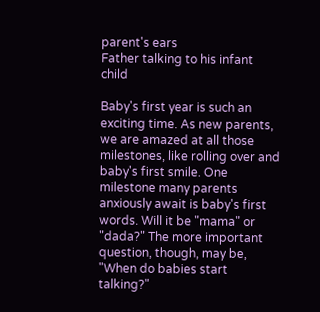parent's ears
Father talking to his infant child

Baby's first year is such an exciting time. As new parents, we are amazed at all those milestones, like rolling over and baby's first smile. One milestone many parents anxiously await is baby's first words. Will it be "mama" or "dada?" The more important question, though, may be, "When do babies start talking?"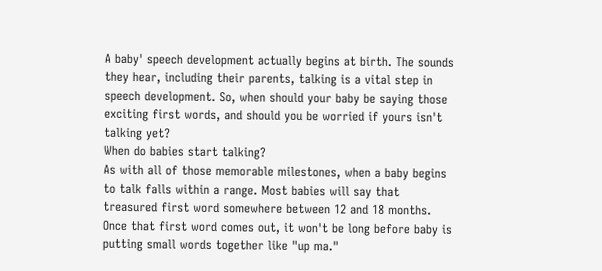A baby' speech development actually begins at birth. The sounds they hear, including their parents, talking is a vital step in speech development. So, when should your baby be saying those exciting first words, and should you be worried if yours isn't talking yet?
When do babies start talking?
As with all of those memorable milestones, when a baby begins to talk falls within a range. Most babies will say that treasured first word somewhere between 12 and 18 months. Once that first word comes out, it won't be long before baby is putting small words together like "up ma."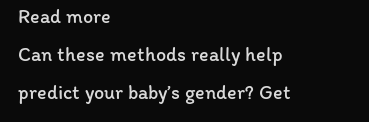Read more
Can these methods really help predict your baby’s gender? Get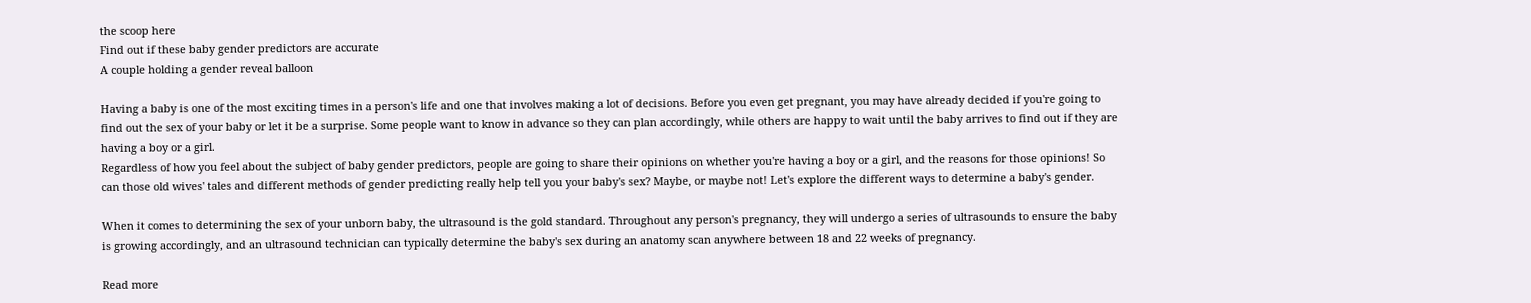the scoop here
Find out if these baby gender predictors are accurate
A couple holding a gender reveal balloon

Having a baby is one of the most exciting times in a person's life and one that involves making a lot of decisions. Before you even get pregnant, you may have already decided if you're going to find out the sex of your baby or let it be a surprise. Some people want to know in advance so they can plan accordingly, while others are happy to wait until the baby arrives to find out if they are having a boy or a girl.
Regardless of how you feel about the subject of baby gender predictors, people are going to share their opinions on whether you're having a boy or a girl, and the reasons for those opinions! So can those old wives' tales and different methods of gender predicting really help tell you your baby's sex? Maybe, or maybe not! Let's explore the different ways to determine a baby's gender.

When it comes to determining the sex of your unborn baby, the ultrasound is the gold standard. Throughout any person's pregnancy, they will undergo a series of ultrasounds to ensure the baby is growing accordingly, and an ultrasound technician can typically determine the baby's sex during an anatomy scan anywhere between 18 and 22 weeks of pregnancy.

Read more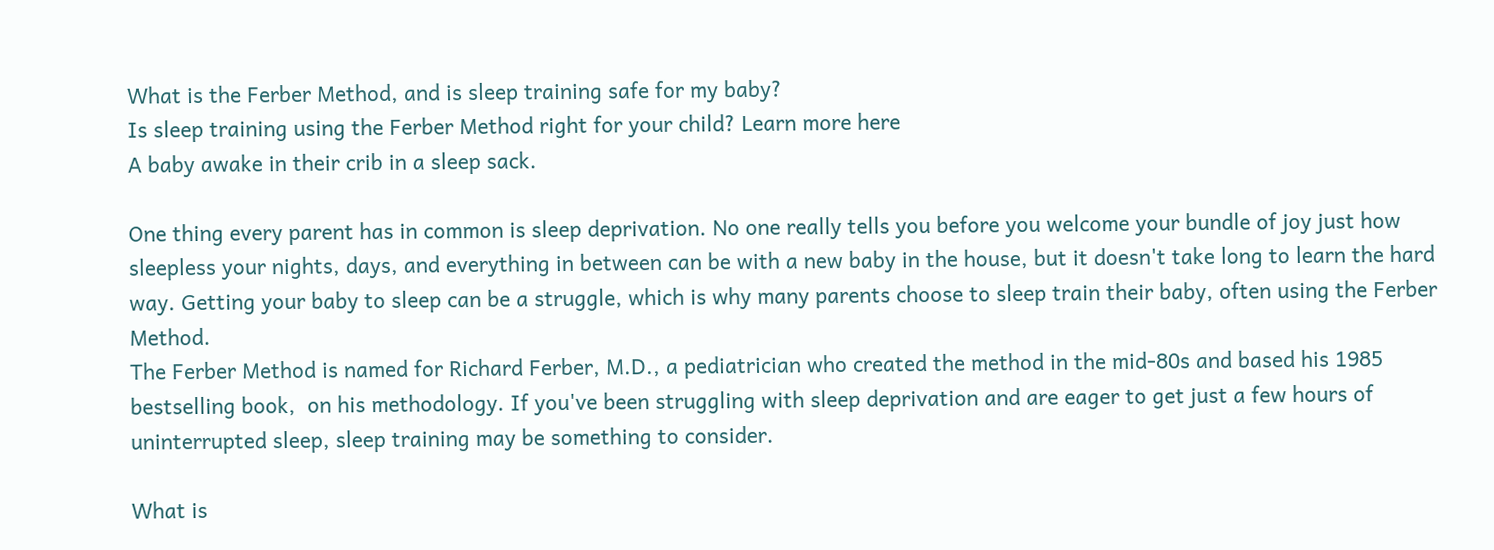What is the Ferber Method, and is sleep training safe for my baby?
Is sleep training using the Ferber Method right for your child? Learn more here
A baby awake in their crib in a sleep sack.

One thing every parent has in common is sleep deprivation. No one really tells you before you welcome your bundle of joy just how sleepless your nights, days, and everything in between can be with a new baby in the house, but it doesn't take long to learn the hard way. Getting your baby to sleep can be a struggle, which is why many parents choose to sleep train their baby, often using the Ferber Method.
The Ferber Method is named for Richard Ferber, M.D., a pediatrician who created the method in the mid-80s and based his 1985 bestselling book,  on his methodology. If you've been struggling with sleep deprivation and are eager to get just a few hours of uninterrupted sleep, sleep training may be something to consider.

What is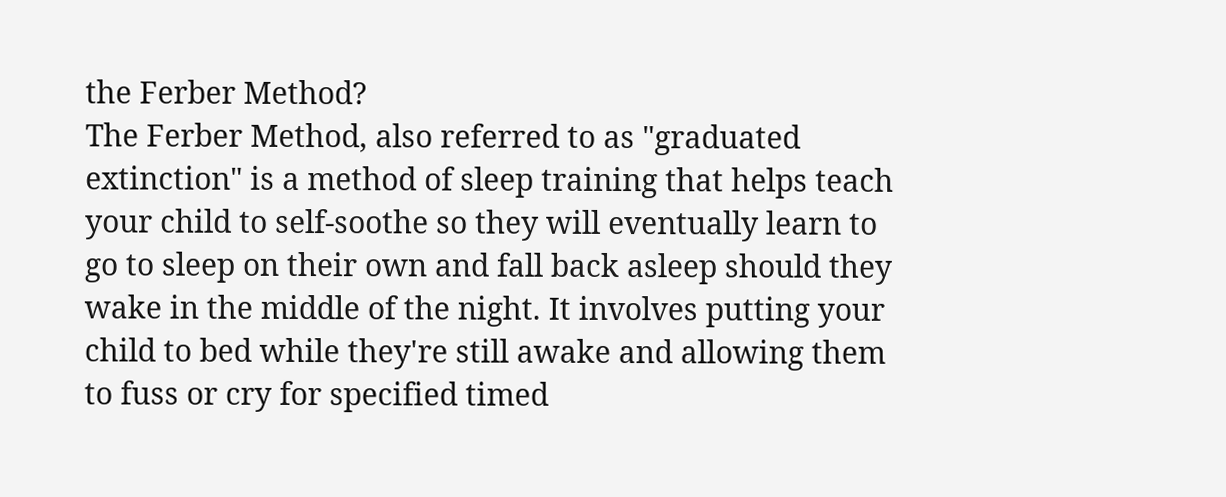the Ferber Method?
The Ferber Method, also referred to as "graduated extinction" is a method of sleep training that helps teach your child to self-soothe so they will eventually learn to go to sleep on their own and fall back asleep should they wake in the middle of the night. It involves putting your child to bed while they're still awake and allowing them to fuss or cry for specified timed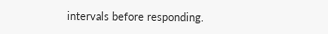intervals before responding.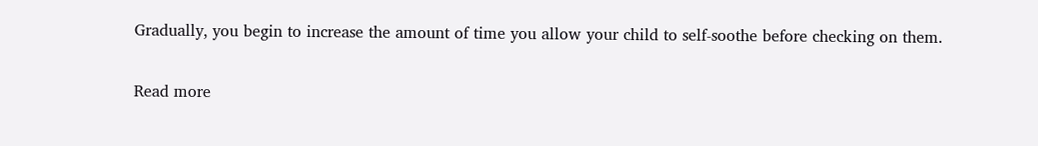Gradually, you begin to increase the amount of time you allow your child to self-soothe before checking on them.

Read more